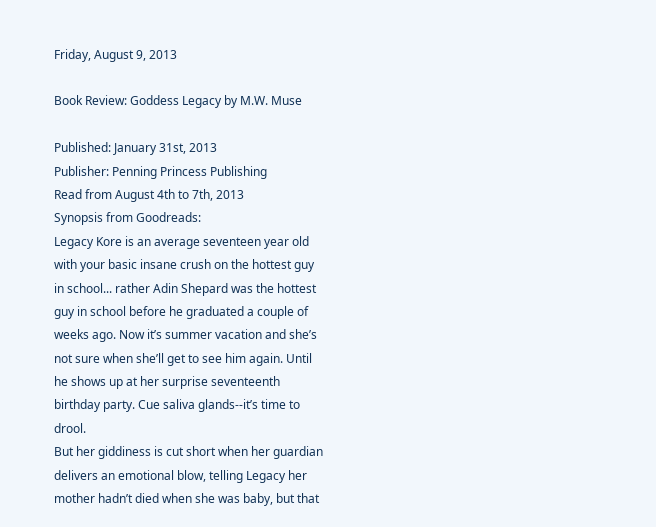Friday, August 9, 2013

Book Review: Goddess Legacy by M.W. Muse

Published: January 31st, 2013
Publisher: Penning Princess Publishing
Read from August 4th to 7th, 2013
Synopsis from Goodreads:
Legacy Kore is an average seventeen year old with your basic insane crush on the hottest guy in school... rather Adin Shepard was the hottest guy in school before he graduated a couple of weeks ago. Now it’s summer vacation and she’s not sure when she’ll get to see him again. Until he shows up at her surprise seventeenth birthday party. Cue saliva glands--it’s time to drool.
But her giddiness is cut short when her guardian delivers an emotional blow, telling Legacy her mother hadn’t died when she was baby, but that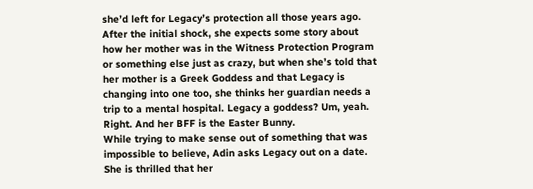she’d left for Legacy’s protection all those years ago. After the initial shock, she expects some story about how her mother was in the Witness Protection Program or something else just as crazy, but when she’s told that her mother is a Greek Goddess and that Legacy is changing into one too, she thinks her guardian needs a trip to a mental hospital. Legacy a goddess? Um, yeah. Right. And her BFF is the Easter Bunny.
While trying to make sense out of something that was impossible to believe, Adin asks Legacy out on a date. She is thrilled that her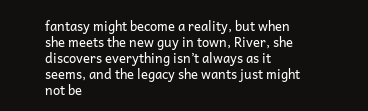fantasy might become a reality, but when she meets the new guy in town, River, she discovers everything isn’t always as it seems, and the legacy she wants just might not be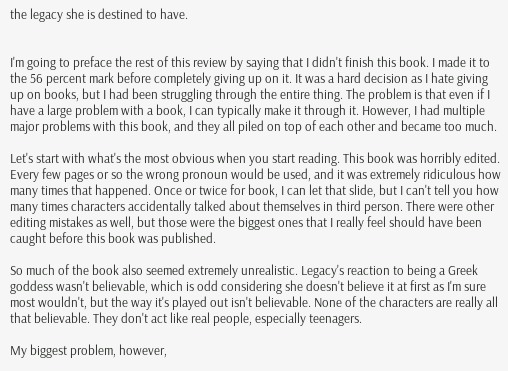the legacy she is destined to have.


I'm going to preface the rest of this review by saying that I didn't finish this book. I made it to the 56 percent mark before completely giving up on it. It was a hard decision as I hate giving up on books, but I had been struggling through the entire thing. The problem is that even if I have a large problem with a book, I can typically make it through it. However, I had multiple major problems with this book, and they all piled on top of each other and became too much.

Let's start with what's the most obvious when you start reading. This book was horribly edited. Every few pages or so the wrong pronoun would be used, and it was extremely ridiculous how many times that happened. Once or twice for book, I can let that slide, but I can't tell you how many times characters accidentally talked about themselves in third person. There were other editing mistakes as well, but those were the biggest ones that I really feel should have been caught before this book was published.

So much of the book also seemed extremely unrealistic. Legacy's reaction to being a Greek goddess wasn't believable, which is odd considering she doesn't believe it at first as I'm sure most wouldn't, but the way it's played out isn't believable. None of the characters are really all that believable. They don't act like real people, especially teenagers.

My biggest problem, however,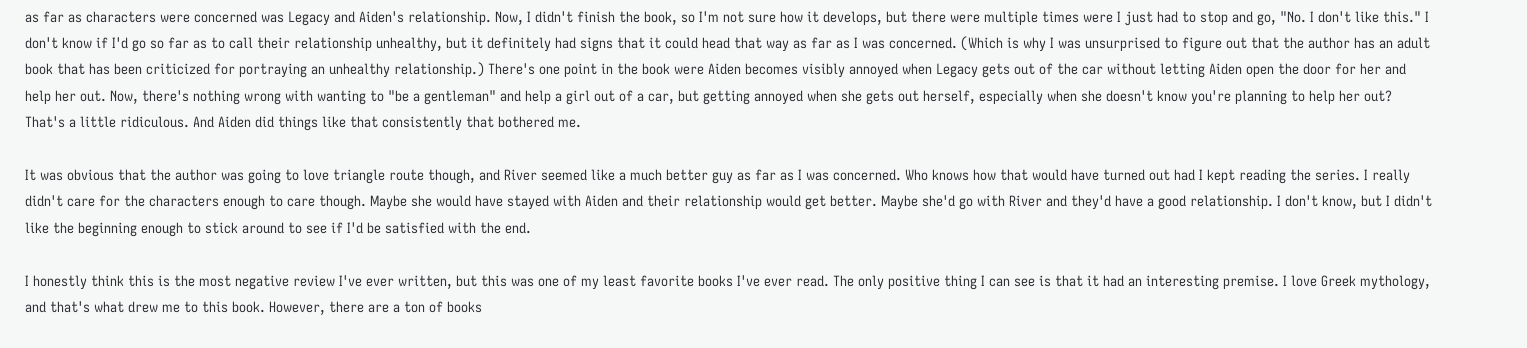as far as characters were concerned was Legacy and Aiden's relationship. Now, I didn't finish the book, so I'm not sure how it develops, but there were multiple times were I just had to stop and go, "No. I don't like this." I don't know if I'd go so far as to call their relationship unhealthy, but it definitely had signs that it could head that way as far as I was concerned. (Which is why I was unsurprised to figure out that the author has an adult book that has been criticized for portraying an unhealthy relationship.) There's one point in the book were Aiden becomes visibly annoyed when Legacy gets out of the car without letting Aiden open the door for her and help her out. Now, there's nothing wrong with wanting to "be a gentleman" and help a girl out of a car, but getting annoyed when she gets out herself, especially when she doesn't know you're planning to help her out? That's a little ridiculous. And Aiden did things like that consistently that bothered me.

It was obvious that the author was going to love triangle route though, and River seemed like a much better guy as far as I was concerned. Who knows how that would have turned out had I kept reading the series. I really didn't care for the characters enough to care though. Maybe she would have stayed with Aiden and their relationship would get better. Maybe she'd go with River and they'd have a good relationship. I don't know, but I didn't like the beginning enough to stick around to see if I'd be satisfied with the end.

I honestly think this is the most negative review I've ever written, but this was one of my least favorite books I've ever read. The only positive thing I can see is that it had an interesting premise. I love Greek mythology, and that's what drew me to this book. However, there are a ton of books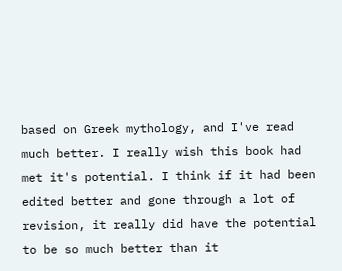based on Greek mythology, and I've read much better. I really wish this book had met it's potential. I think if it had been edited better and gone through a lot of revision, it really did have the potential to be so much better than it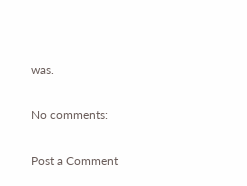was.

No comments:

Post a Comment